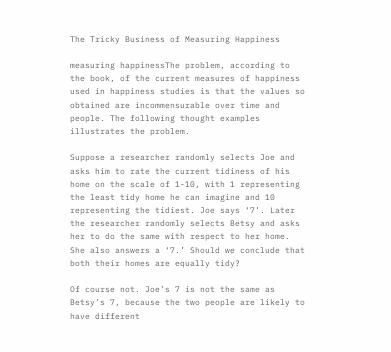The Tricky Business of Measuring Happiness

measuring happinessThe problem, according to the book, of the current measures of happiness used in happiness studies is that the values so obtained are incommensurable over time and people. The following thought examples illustrates the problem.

Suppose a researcher randomly selects Joe and asks him to rate the current tidiness of his home on the scale of 1-10, with 1 representing the least tidy home he can imagine and 10 representing the tidiest. Joe says ‘7’. Later the researcher randomly selects Betsy and asks her to do the same with respect to her home. She also answers a ‘7.’ Should we conclude that both their homes are equally tidy?

Of course not. Joe’s 7 is not the same as Betsy’s 7, because the two people are likely to have different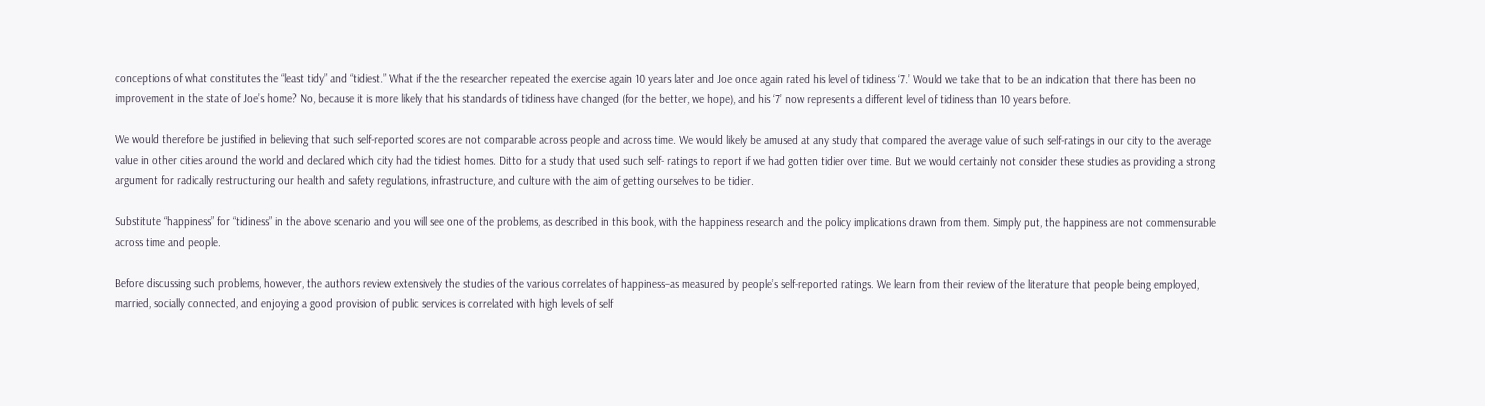conceptions of what constitutes the “least tidy” and “tidiest.” What if the the researcher repeated the exercise again 10 years later and Joe once again rated his level of tidiness ‘7.’ Would we take that to be an indication that there has been no improvement in the state of Joe’s home? No, because it is more likely that his standards of tidiness have changed (for the better, we hope), and his ‘7’ now represents a different level of tidiness than 10 years before.

We would therefore be justified in believing that such self-reported scores are not comparable across people and across time. We would likely be amused at any study that compared the average value of such self-ratings in our city to the average value in other cities around the world and declared which city had the tidiest homes. Ditto for a study that used such self- ratings to report if we had gotten tidier over time. But we would certainly not consider these studies as providing a strong argument for radically restructuring our health and safety regulations, infrastructure, and culture with the aim of getting ourselves to be tidier.

Substitute “happiness” for “tidiness” in the above scenario and you will see one of the problems, as described in this book, with the happiness research and the policy implications drawn from them. Simply put, the happiness are not commensurable across time and people.

Before discussing such problems, however, the authors review extensively the studies of the various correlates of happiness–as measured by people’s self-reported ratings. We learn from their review of the literature that people being employed, married, socially connected, and enjoying a good provision of public services is correlated with high levels of self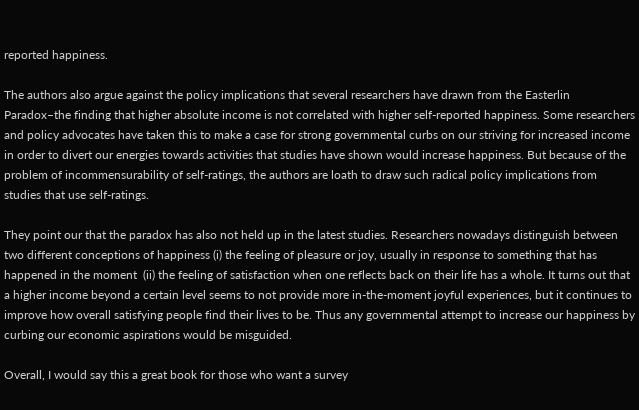reported happiness.

The authors also argue against the policy implications that several researchers have drawn from the Easterlin Paradox–the finding that higher absolute income is not correlated with higher self-reported happiness. Some researchers and policy advocates have taken this to make a case for strong governmental curbs on our striving for increased income in order to divert our energies towards activities that studies have shown would increase happiness. But because of the problem of incommensurability of self-ratings, the authors are loath to draw such radical policy implications from studies that use self-ratings.

They point our that the paradox has also not held up in the latest studies. Researchers nowadays distinguish between two different conceptions of happiness (i) the feeling of pleasure or joy, usually in response to something that has happened in the moment  (ii) the feeling of satisfaction when one reflects back on their life has a whole. It turns out that a higher income beyond a certain level seems to not provide more in-the-moment joyful experiences, but it continues to improve how overall satisfying people find their lives to be. Thus any governmental attempt to increase our happiness by curbing our economic aspirations would be misguided.

Overall, I would say this a great book for those who want a survey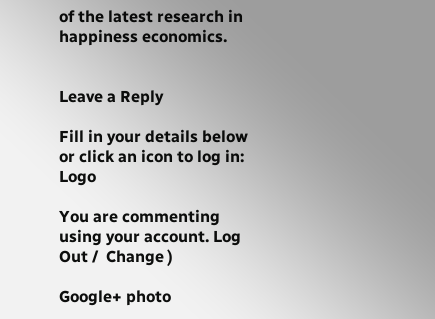of the latest research in happiness economics.


Leave a Reply

Fill in your details below or click an icon to log in: Logo

You are commenting using your account. Log Out /  Change )

Google+ photo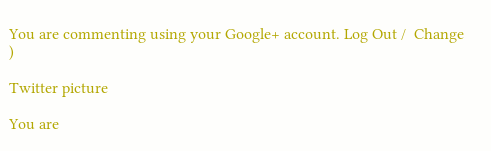You are commenting using your Google+ account. Log Out /  Change )

Twitter picture

You are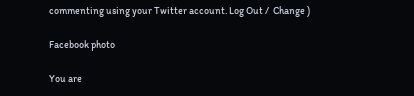commenting using your Twitter account. Log Out /  Change )

Facebook photo

You are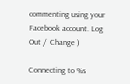commenting using your Facebook account. Log Out /  Change )

Connecting to %s